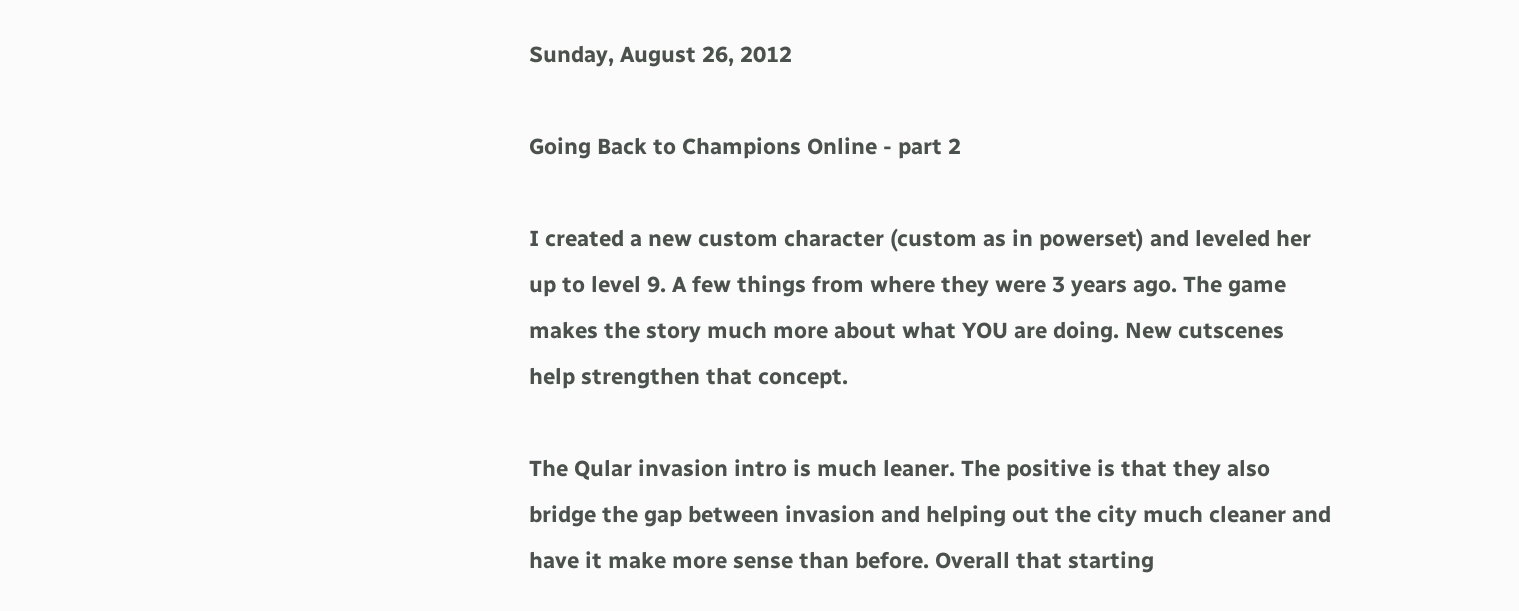Sunday, August 26, 2012

Going Back to Champions Online - part 2

I created a new custom character (custom as in powerset) and leveled her up to level 9. A few things from where they were 3 years ago. The game makes the story much more about what YOU are doing. New cutscenes help strengthen that concept.

The Qular invasion intro is much leaner. The positive is that they also bridge the gap between invasion and helping out the city much cleaner and have it make more sense than before. Overall that starting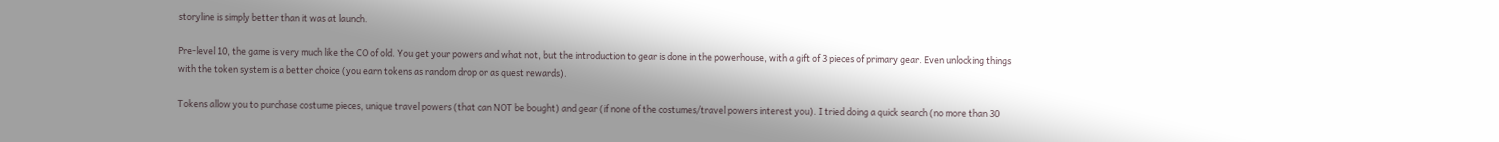storyline is simply better than it was at launch.

Pre-level 10, the game is very much like the CO of old. You get your powers and what not, but the introduction to gear is done in the powerhouse, with a gift of 3 pieces of primary gear. Even unlocking things with the token system is a better choice (you earn tokens as random drop or as quest rewards).

Tokens allow you to purchase costume pieces, unique travel powers (that can NOT be bought) and gear (if none of the costumes/travel powers interest you). I tried doing a quick search (no more than 30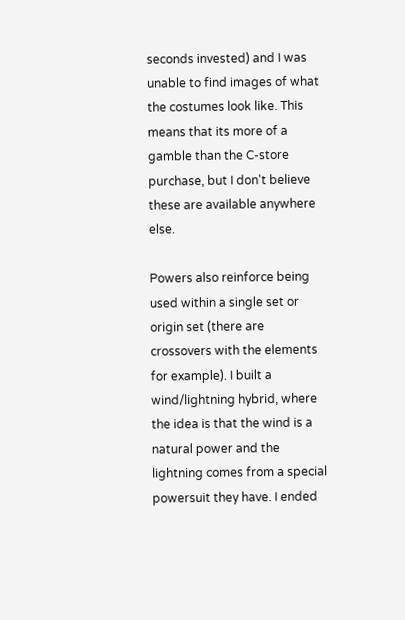seconds invested) and I was unable to find images of what the costumes look like. This means that its more of a gamble than the C-store purchase, but I don't believe these are available anywhere else.

Powers also reinforce being used within a single set or origin set (there are crossovers with the elements for example). I built a wind/lightning hybrid, where the idea is that the wind is a natural power and the lightning comes from a special powersuit they have. I ended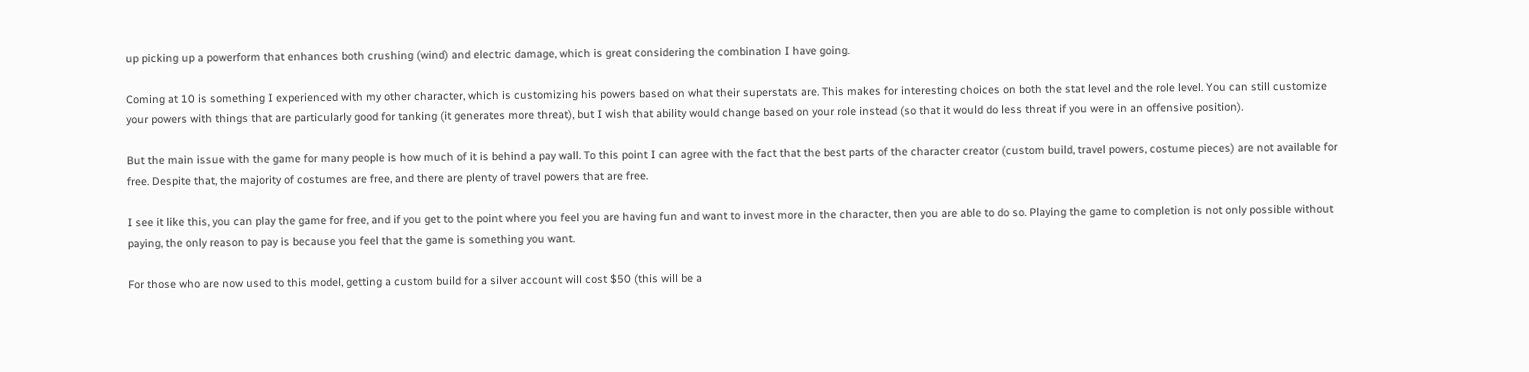up picking up a powerform that enhances both crushing (wind) and electric damage, which is great considering the combination I have going.

Coming at 10 is something I experienced with my other character, which is customizing his powers based on what their superstats are. This makes for interesting choices on both the stat level and the role level. You can still customize your powers with things that are particularly good for tanking (it generates more threat), but I wish that ability would change based on your role instead (so that it would do less threat if you were in an offensive position).

But the main issue with the game for many people is how much of it is behind a pay wall. To this point I can agree with the fact that the best parts of the character creator (custom build, travel powers, costume pieces) are not available for free. Despite that, the majority of costumes are free, and there are plenty of travel powers that are free.

I see it like this, you can play the game for free, and if you get to the point where you feel you are having fun and want to invest more in the character, then you are able to do so. Playing the game to completion is not only possible without paying, the only reason to pay is because you feel that the game is something you want.

For those who are now used to this model, getting a custom build for a silver account will cost $50 (this will be a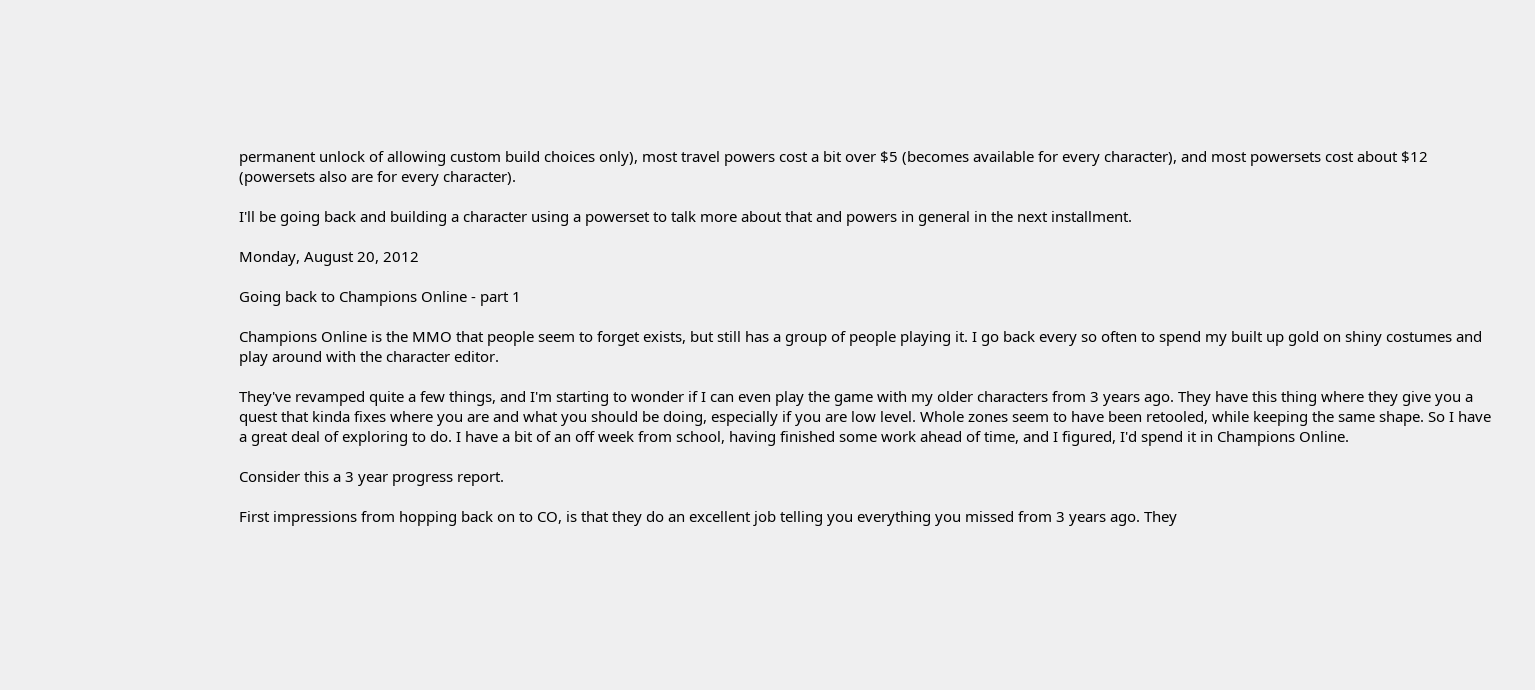permanent unlock of allowing custom build choices only), most travel powers cost a bit over $5 (becomes available for every character), and most powersets cost about $12 (powersets also are for every character).

I'll be going back and building a character using a powerset to talk more about that and powers in general in the next installment.

Monday, August 20, 2012

Going back to Champions Online - part 1

Champions Online is the MMO that people seem to forget exists, but still has a group of people playing it. I go back every so often to spend my built up gold on shiny costumes and play around with the character editor.

They've revamped quite a few things, and I'm starting to wonder if I can even play the game with my older characters from 3 years ago. They have this thing where they give you a quest that kinda fixes where you are and what you should be doing, especially if you are low level. Whole zones seem to have been retooled, while keeping the same shape. So I have a great deal of exploring to do. I have a bit of an off week from school, having finished some work ahead of time, and I figured, I'd spend it in Champions Online.

Consider this a 3 year progress report.

First impressions from hopping back on to CO, is that they do an excellent job telling you everything you missed from 3 years ago. They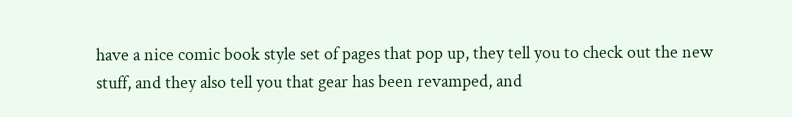have a nice comic book style set of pages that pop up, they tell you to check out the new stuff, and they also tell you that gear has been revamped, and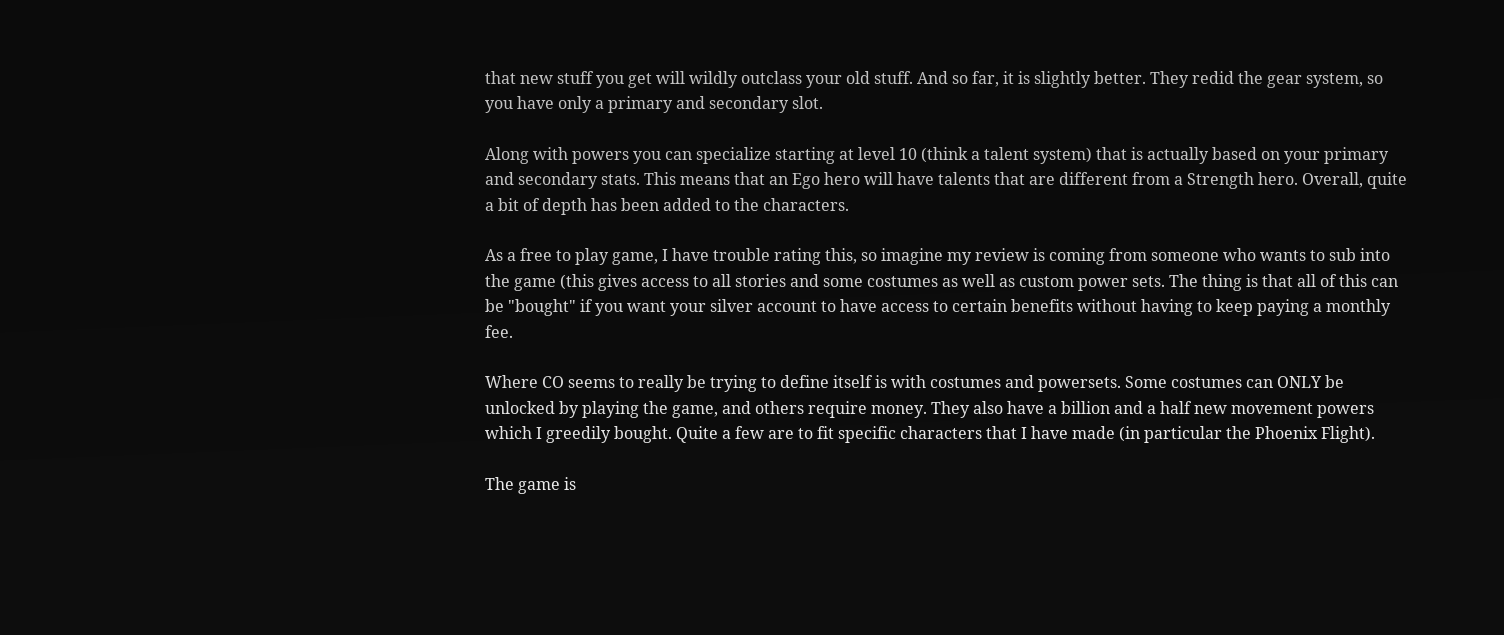that new stuff you get will wildly outclass your old stuff. And so far, it is slightly better. They redid the gear system, so you have only a primary and secondary slot.

Along with powers you can specialize starting at level 10 (think a talent system) that is actually based on your primary and secondary stats. This means that an Ego hero will have talents that are different from a Strength hero. Overall, quite a bit of depth has been added to the characters.

As a free to play game, I have trouble rating this, so imagine my review is coming from someone who wants to sub into the game (this gives access to all stories and some costumes as well as custom power sets. The thing is that all of this can be "bought" if you want your silver account to have access to certain benefits without having to keep paying a monthly fee.

Where CO seems to really be trying to define itself is with costumes and powersets. Some costumes can ONLY be unlocked by playing the game, and others require money. They also have a billion and a half new movement powers which I greedily bought. Quite a few are to fit specific characters that I have made (in particular the Phoenix Flight).

The game is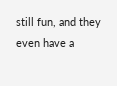still fun, and they even have a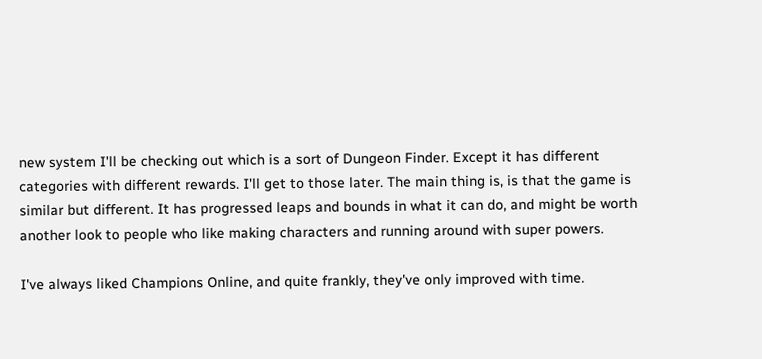new system I'll be checking out which is a sort of Dungeon Finder. Except it has different categories with different rewards. I'll get to those later. The main thing is, is that the game is similar but different. It has progressed leaps and bounds in what it can do, and might be worth another look to people who like making characters and running around with super powers.

I've always liked Champions Online, and quite frankly, they've only improved with time.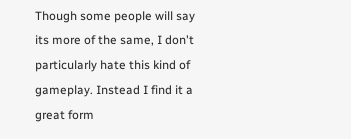Though some people will say its more of the same, I don't particularly hate this kind of gameplay. Instead I find it a great form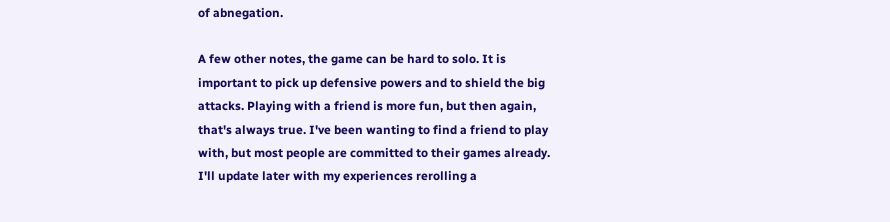of abnegation.

A few other notes, the game can be hard to solo. It is important to pick up defensive powers and to shield the big attacks. Playing with a friend is more fun, but then again, that's always true. I've been wanting to find a friend to play with, but most people are committed to their games already. I'll update later with my experiences rerolling a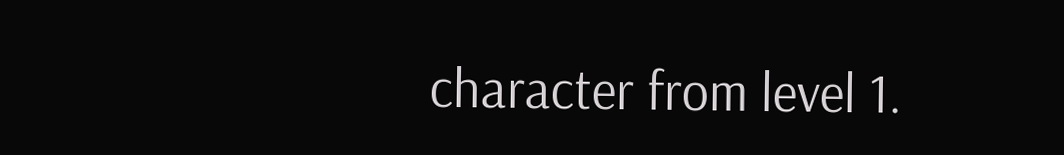character from level 1.